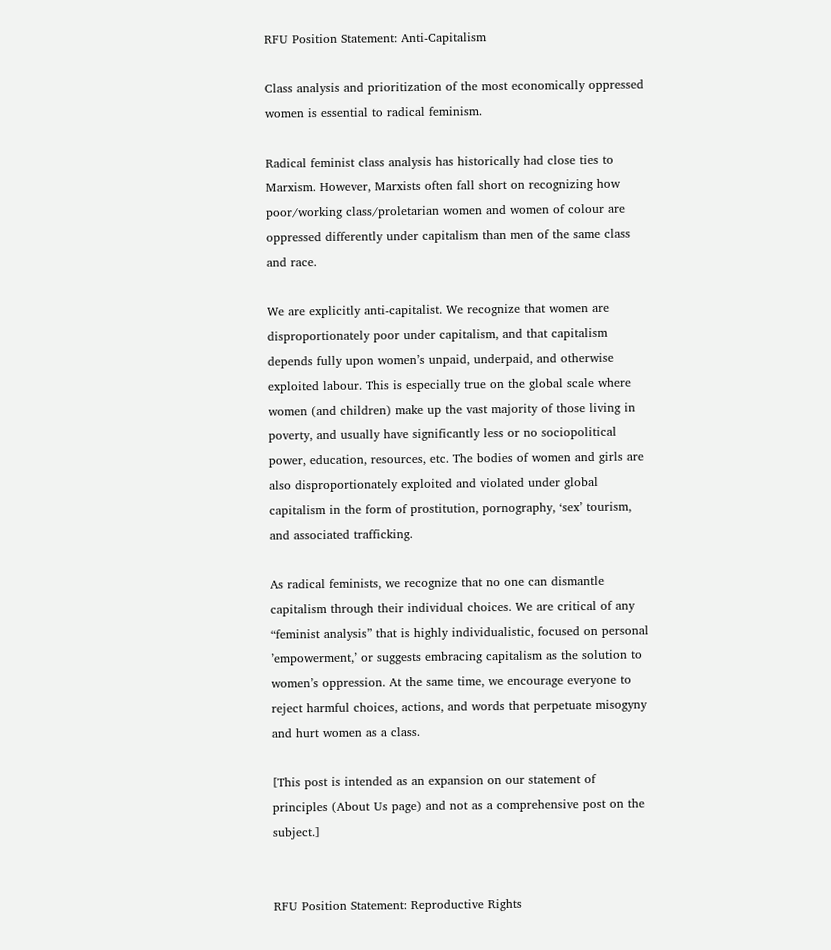RFU Position Statement: Anti-Capitalism

Class analysis and prioritization of the most economically oppressed women is essential to radical feminism.

Radical feminist class analysis has historically had close ties to Marxism. However, Marxists often fall short on recognizing how poor/working class/proletarian women and women of colour are oppressed differently under capitalism than men of the same class and race.

We are explicitly anti-capitalist. We recognize that women are disproportionately poor under capitalism, and that capitalism depends fully upon women’s unpaid, underpaid, and otherwise exploited labour. This is especially true on the global scale where women (and children) make up the vast majority of those living in poverty, and usually have significantly less or no sociopolitical power, education, resources, etc. The bodies of women and girls are also disproportionately exploited and violated under global capitalism in the form of prostitution, pornography, ‘sex’ tourism, and associated trafficking.

As radical feminists, we recognize that no one can dismantle capitalism through their individual choices. We are critical of any “feminist analysis” that is highly individualistic, focused on personal ’empowerment,’ or suggests embracing capitalism as the solution to women’s oppression. At the same time, we encourage everyone to reject harmful choices, actions, and words that perpetuate misogyny and hurt women as a class.

[This post is intended as an expansion on our statement of principles (About Us page) and not as a comprehensive post on the subject.]


RFU Position Statement: Reproductive Rights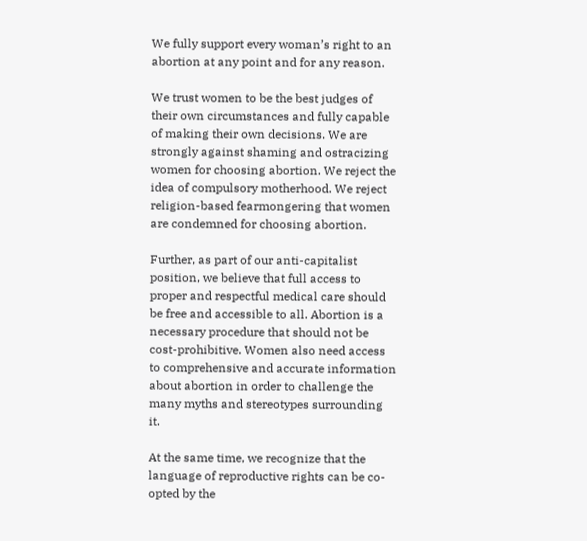We fully support every woman’s right to an abortion at any point and for any reason.

We trust women to be the best judges of their own circumstances and fully capable of making their own decisions. We are strongly against shaming and ostracizing women for choosing abortion. We reject the idea of compulsory motherhood. We reject religion-based fearmongering that women are condemned for choosing abortion.

Further, as part of our anti-capitalist position, we believe that full access to proper and respectful medical care should be free and accessible to all. Abortion is a necessary procedure that should not be cost-prohibitive. Women also need access to comprehensive and accurate information about abortion in order to challenge the many myths and stereotypes surrounding it.

At the same time, we recognize that the language of reproductive rights can be co-opted by the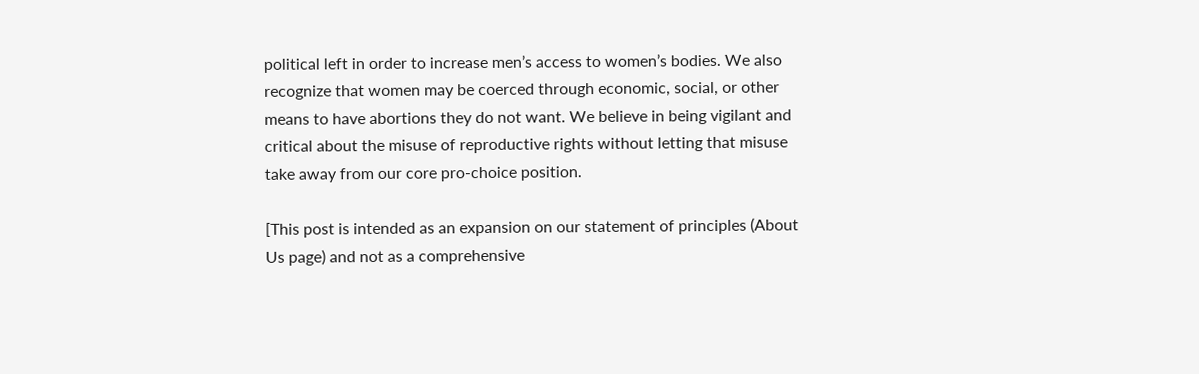political left in order to increase men’s access to women’s bodies. We also recognize that women may be coerced through economic, social, or other means to have abortions they do not want. We believe in being vigilant and critical about the misuse of reproductive rights without letting that misuse take away from our core pro-choice position.

[This post is intended as an expansion on our statement of principles (About Us page) and not as a comprehensive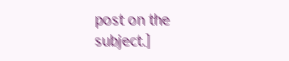post on the subject.]